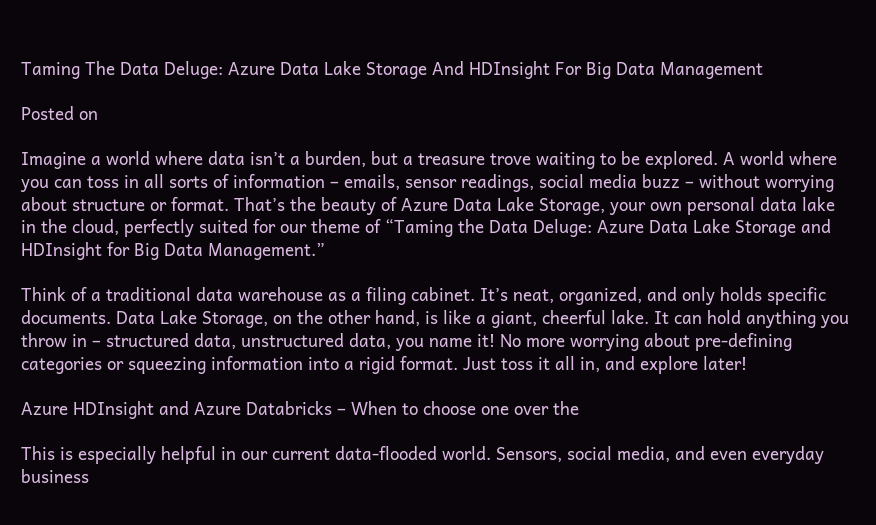Taming The Data Deluge: Azure Data Lake Storage And HDInsight For Big Data Management

Posted on

Imagine a world where data isn’t a burden, but a treasure trove waiting to be explored. A world where you can toss in all sorts of information – emails, sensor readings, social media buzz – without worrying about structure or format. That’s the beauty of Azure Data Lake Storage, your own personal data lake in the cloud, perfectly suited for our theme of “Taming the Data Deluge: Azure Data Lake Storage and HDInsight for Big Data Management.”

Think of a traditional data warehouse as a filing cabinet. It’s neat, organized, and only holds specific documents. Data Lake Storage, on the other hand, is like a giant, cheerful lake. It can hold anything you throw in – structured data, unstructured data, you name it! No more worrying about pre-defining categories or squeezing information into a rigid format. Just toss it all in, and explore later!

Azure HDInsight and Azure Databricks – When to choose one over the

This is especially helpful in our current data-flooded world. Sensors, social media, and even everyday business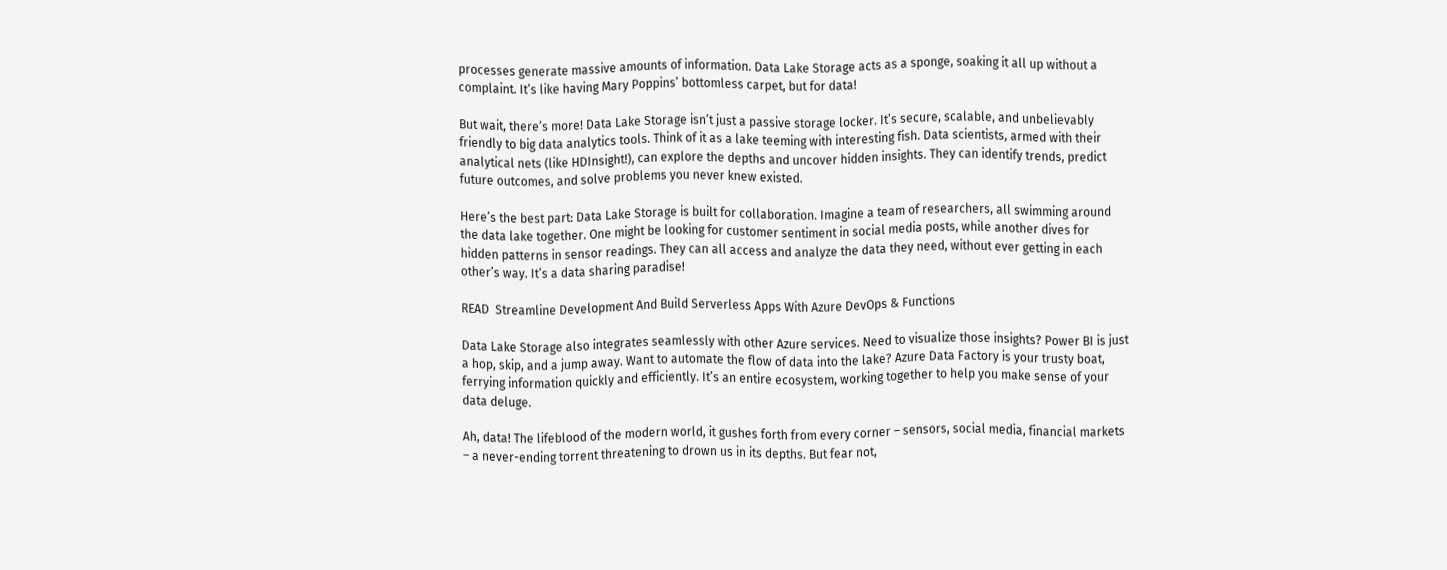processes generate massive amounts of information. Data Lake Storage acts as a sponge, soaking it all up without a complaint. It’s like having Mary Poppins’ bottomless carpet, but for data!

But wait, there’s more! Data Lake Storage isn’t just a passive storage locker. It’s secure, scalable, and unbelievably friendly to big data analytics tools. Think of it as a lake teeming with interesting fish. Data scientists, armed with their analytical nets (like HDInsight!), can explore the depths and uncover hidden insights. They can identify trends, predict future outcomes, and solve problems you never knew existed.

Here’s the best part: Data Lake Storage is built for collaboration. Imagine a team of researchers, all swimming around the data lake together. One might be looking for customer sentiment in social media posts, while another dives for hidden patterns in sensor readings. They can all access and analyze the data they need, without ever getting in each other’s way. It’s a data sharing paradise!

READ  Streamline Development And Build Serverless Apps With Azure DevOps & Functions

Data Lake Storage also integrates seamlessly with other Azure services. Need to visualize those insights? Power BI is just a hop, skip, and a jump away. Want to automate the flow of data into the lake? Azure Data Factory is your trusty boat, ferrying information quickly and efficiently. It’s an entire ecosystem, working together to help you make sense of your data deluge.

Ah, data! The lifeblood of the modern world, it gushes forth from every corner – sensors, social media, financial markets – a never-ending torrent threatening to drown us in its depths. But fear not,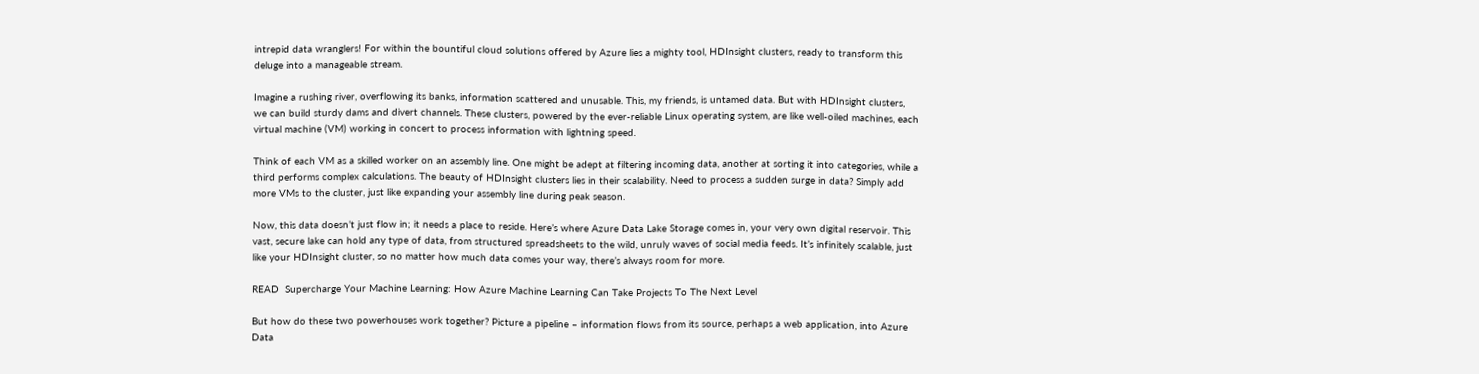intrepid data wranglers! For within the bountiful cloud solutions offered by Azure lies a mighty tool, HDInsight clusters, ready to transform this deluge into a manageable stream.

Imagine a rushing river, overflowing its banks, information scattered and unusable. This, my friends, is untamed data. But with HDInsight clusters, we can build sturdy dams and divert channels. These clusters, powered by the ever-reliable Linux operating system, are like well-oiled machines, each virtual machine (VM) working in concert to process information with lightning speed.

Think of each VM as a skilled worker on an assembly line. One might be adept at filtering incoming data, another at sorting it into categories, while a third performs complex calculations. The beauty of HDInsight clusters lies in their scalability. Need to process a sudden surge in data? Simply add more VMs to the cluster, just like expanding your assembly line during peak season.

Now, this data doesn’t just flow in; it needs a place to reside. Here’s where Azure Data Lake Storage comes in, your very own digital reservoir. This vast, secure lake can hold any type of data, from structured spreadsheets to the wild, unruly waves of social media feeds. It’s infinitely scalable, just like your HDInsight cluster, so no matter how much data comes your way, there’s always room for more.

READ  Supercharge Your Machine Learning: How Azure Machine Learning Can Take Projects To The Next Level

But how do these two powerhouses work together? Picture a pipeline – information flows from its source, perhaps a web application, into Azure Data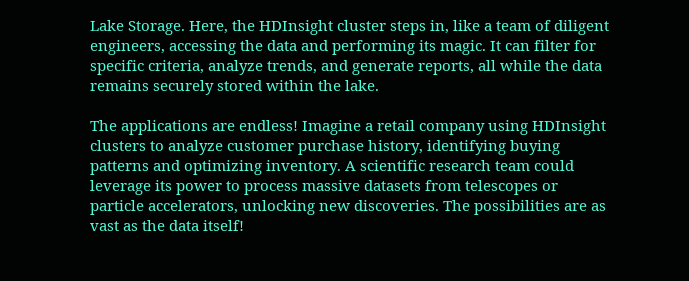Lake Storage. Here, the HDInsight cluster steps in, like a team of diligent engineers, accessing the data and performing its magic. It can filter for specific criteria, analyze trends, and generate reports, all while the data remains securely stored within the lake.

The applications are endless! Imagine a retail company using HDInsight clusters to analyze customer purchase history, identifying buying patterns and optimizing inventory. A scientific research team could leverage its power to process massive datasets from telescopes or particle accelerators, unlocking new discoveries. The possibilities are as vast as the data itself!